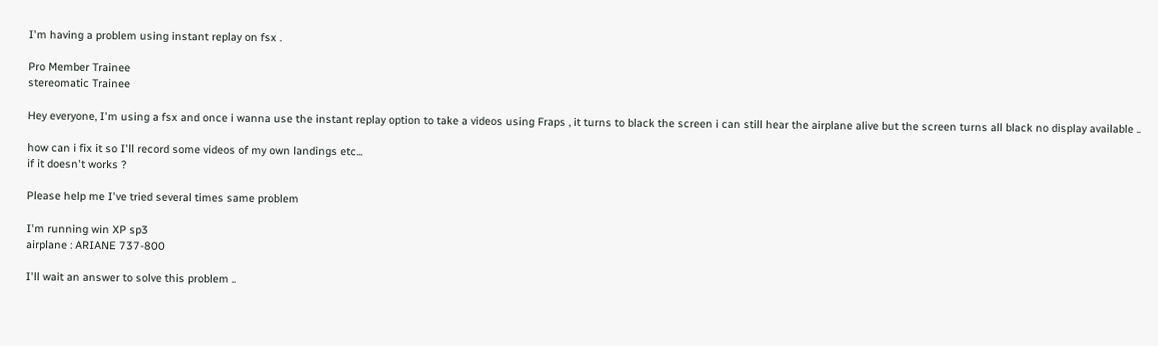I'm having a problem using instant replay on fsx .

Pro Member Trainee
stereomatic Trainee

Hey everyone, I'm using a fsx and once i wanna use the instant replay option to take a videos using Fraps , it turns to black the screen i can still hear the airplane alive but the screen turns all black no display available ..

how can i fix it so I'll record some videos of my own landings etc...
if it doesn't works ?

Please help me I've tried several times same problem

I'm running win XP sp3
airplane : ARIANE 737-800

I'll wait an answer to solve this problem ..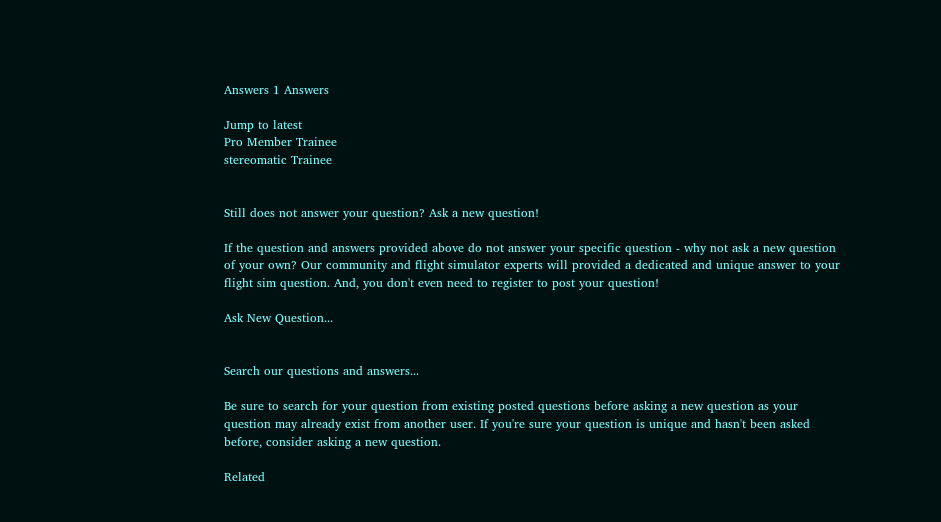Answers 1 Answers

Jump to latest
Pro Member Trainee
stereomatic Trainee


Still does not answer your question? Ask a new question!

If the question and answers provided above do not answer your specific question - why not ask a new question of your own? Our community and flight simulator experts will provided a dedicated and unique answer to your flight sim question. And, you don't even need to register to post your question!

Ask New Question...


Search our questions and answers...

Be sure to search for your question from existing posted questions before asking a new question as your question may already exist from another user. If you're sure your question is unique and hasn't been asked before, consider asking a new question.

Related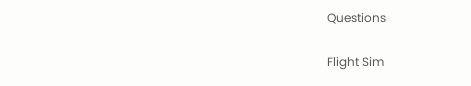Questions

Flight Sim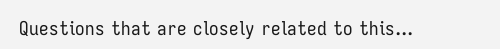Questions that are closely related to this...